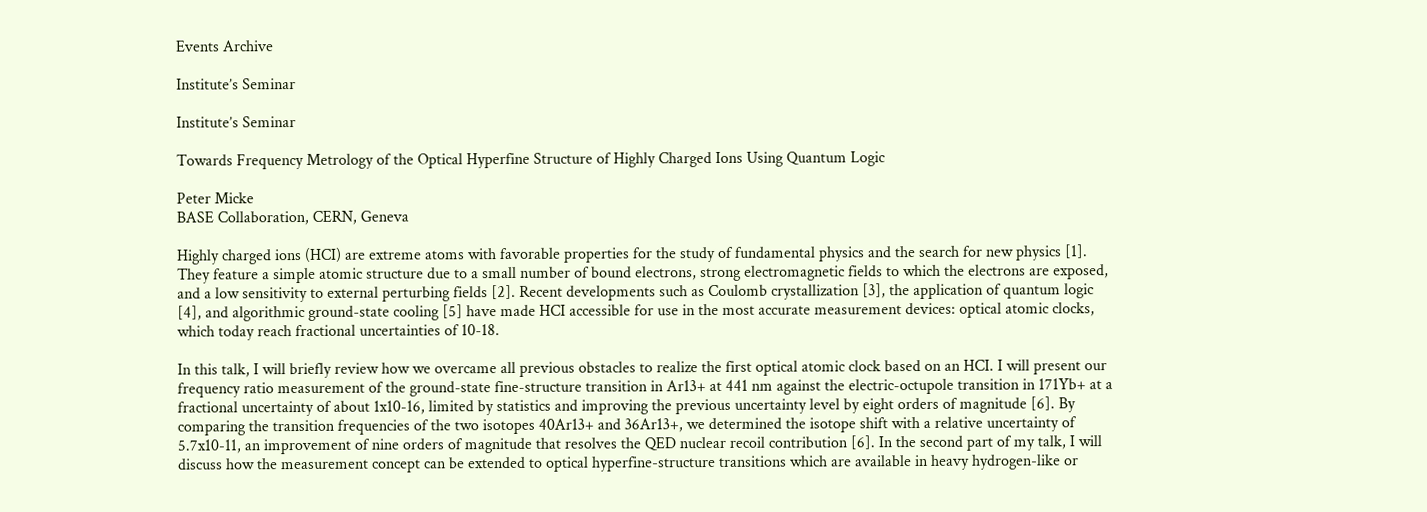Events Archive

Institute’s Seminar

Institute’s Seminar

Towards Frequency Metrology of the Optical Hyperfine Structure of Highly Charged Ions Using Quantum Logic

Peter Micke
BASE Collaboration, CERN, Geneva

Highly charged ions (HCI) are extreme atoms with favorable properties for the study of fundamental physics and the search for new physics [1]. They feature a simple atomic structure due to a small number of bound electrons, strong electromagnetic fields to which the electrons are exposed, and a low sensitivity to external perturbing fields [2]. Recent developments such as Coulomb crystallization [3], the application of quantum logic [4], and algorithmic ground-state cooling [5] have made HCI accessible for use in the most accurate measurement devices: optical atomic clocks, which today reach fractional uncertainties of 10-18.

In this talk, I will briefly review how we overcame all previous obstacles to realize the first optical atomic clock based on an HCI. I will present our frequency ratio measurement of the ground-state fine-structure transition in Ar13+ at 441 nm against the electric-octupole transition in 171Yb+ at a fractional uncertainty of about 1x10-16, limited by statistics and improving the previous uncertainty level by eight orders of magnitude [6]. By comparing the transition frequencies of the two isotopes 40Ar13+ and 36Ar13+, we determined the isotope shift with a relative uncertainty of 5.7x10-11, an improvement of nine orders of magnitude that resolves the QED nuclear recoil contribution [6]. In the second part of my talk, I will discuss how the measurement concept can be extended to optical hyperfine-structure transitions which are available in heavy hydrogen-like or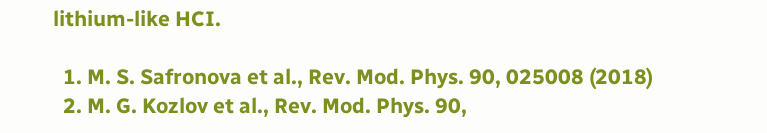lithium-like HCI.

  1. M. S. Safronova et al., Rev. Mod. Phys. 90, 025008 (2018)
  2. M. G. Kozlov et al., Rev. Mod. Phys. 90,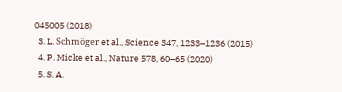045005 (2018)
  3. L. Schmöger et al., Science 347, 1233–1236 (2015)
  4. P. Micke et al., Nature 578, 60–65 (2020)
  5. S. A.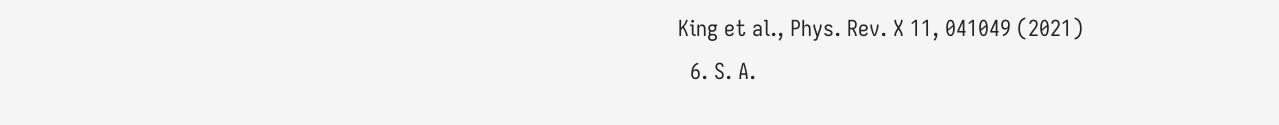King et al., Phys. Rev. X 11, 041049 (2021)
  6. S. A.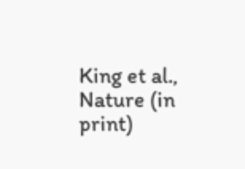King et al., Nature (in print)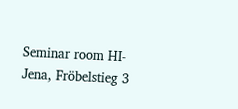Seminar room HI-Jena, Fröbelstieg 3